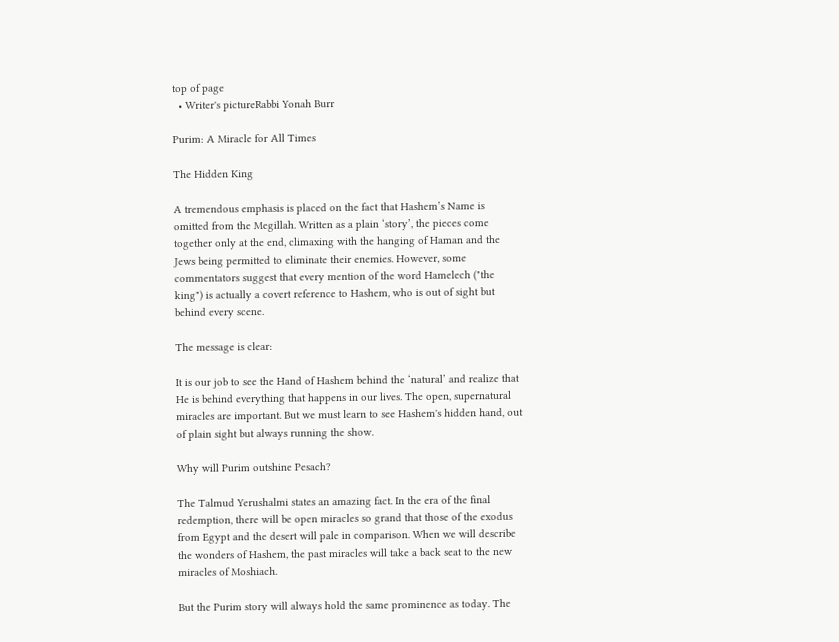top of page
  • Writer's pictureRabbi Yonah Burr

Purim: A Miracle for All Times

The Hidden King

A tremendous emphasis is placed on the fact that Hashem’s Name is omitted from the Megillah. Written as a plain ‘story’, the pieces come together only at the end, climaxing with the hanging of Haman and the Jews being permitted to eliminate their enemies. However, some commentators suggest that every mention of the word Hamelech ("the king") is actually a covert reference to Hashem, who is out of sight but behind every scene.

The message is clear:

It is our job to see the Hand of Hashem behind the ‘natural’ and realize that He is behind everything that happens in our lives. The open, supernatural miracles are important. But we must learn to see Hashem's hidden hand, out of plain sight but always running the show.

Why will Purim outshine Pesach?

The Talmud Yerushalmi states an amazing fact. In the era of the final redemption, there will be open miracles so grand that those of the exodus from Egypt and the desert will pale in comparison. When we will describe the wonders of Hashem, the past miracles will take a back seat to the new miracles of Moshiach.

But the Purim story will always hold the same prominence as today. The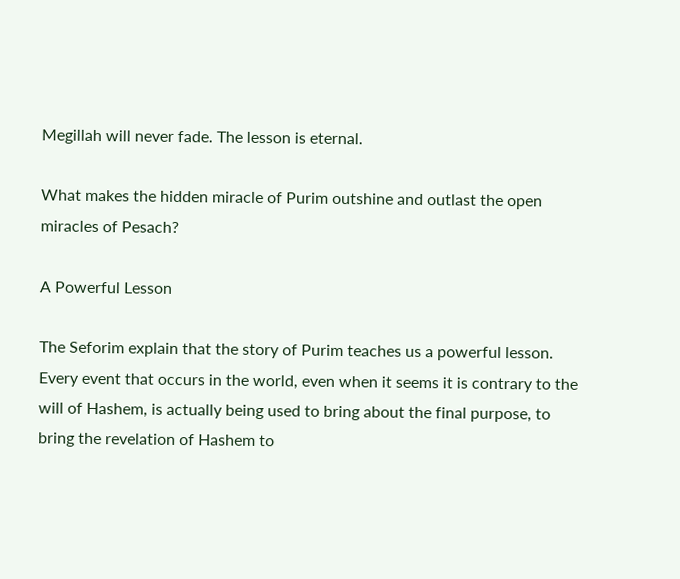Megillah will never fade. The lesson is eternal.

What makes the hidden miracle of Purim outshine and outlast the open miracles of Pesach?

A Powerful Lesson

The Seforim explain that the story of Purim teaches us a powerful lesson. Every event that occurs in the world, even when it seems it is contrary to the will of Hashem, is actually being used to bring about the final purpose, to bring the revelation of Hashem to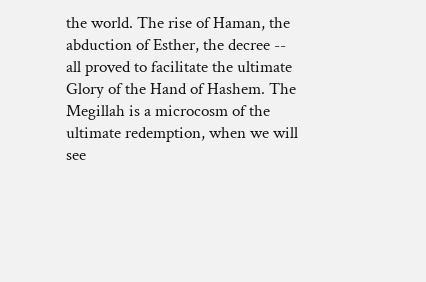the world. The rise of Haman, the abduction of Esther, the decree -- all proved to facilitate the ultimate Glory of the Hand of Hashem. The Megillah is a microcosm of the ultimate redemption, when we will see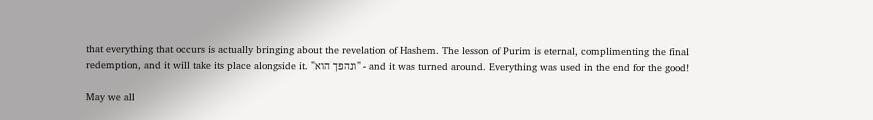that everything that occurs is actually bringing about the revelation of Hashem. The lesson of Purim is eternal, complimenting the final redemption, and it will take its place alongside it. "ונהפך הוא" - and it was turned around. Everything was used in the end for the good!

May we all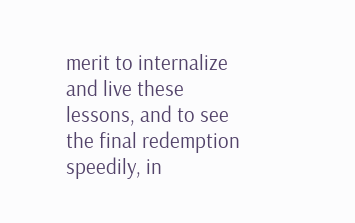merit to internalize and live these lessons, and to see the final redemption speedily, in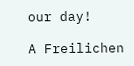our day!

A Freilichen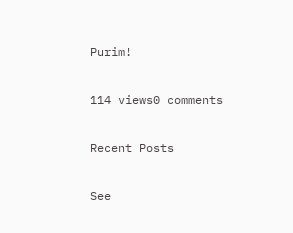Purim!

114 views0 comments

Recent Posts

See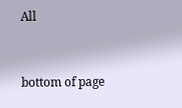All


bottom of page